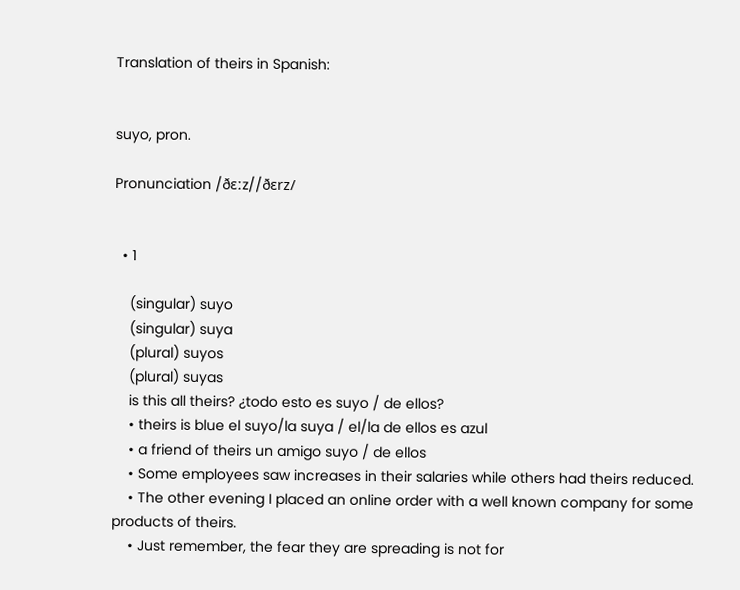Translation of theirs in Spanish:


suyo, pron.

Pronunciation /ðɛːz//ðɛrz/


  • 1

    (singular) suyo
    (singular) suya
    (plural) suyos
    (plural) suyas
    is this all theirs? ¿todo esto es suyo / de ellos?
    • theirs is blue el suyo/la suya / el/la de ellos es azul
    • a friend of theirs un amigo suyo / de ellos
    • Some employees saw increases in their salaries while others had theirs reduced.
    • The other evening I placed an online order with a well known company for some products of theirs.
    • Just remember, the fear they are spreading is not for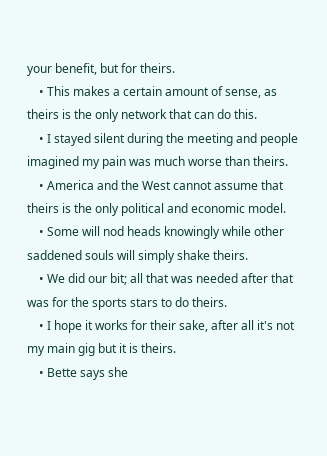your benefit, but for theirs.
    • This makes a certain amount of sense, as theirs is the only network that can do this.
    • I stayed silent during the meeting and people imagined my pain was much worse than theirs.
    • America and the West cannot assume that theirs is the only political and economic model.
    • Some will nod heads knowingly while other saddened souls will simply shake theirs.
    • We did our bit; all that was needed after that was for the sports stars to do theirs.
    • I hope it works for their sake, after all it's not my main gig but it is theirs.
    • Bette says she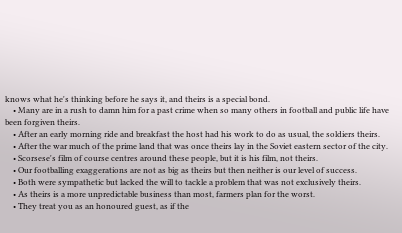knows what he's thinking before he says it, and theirs is a special bond.
    • Many are in a rush to damn him for a past crime when so many others in football and public life have been forgiven theirs.
    • After an early morning ride and breakfast the host had his work to do as usual, the soldiers theirs.
    • After the war much of the prime land that was once theirs lay in the Soviet eastern sector of the city.
    • Scorsese's film of course centres around these people, but it is his film, not theirs.
    • Our footballing exaggerations are not as big as theirs but then neither is our level of success.
    • Both were sympathetic but lacked the will to tackle a problem that was not exclusively theirs.
    • As theirs is a more unpredictable business than most, farmers plan for the worst.
    • They treat you as an honoured guest, as if the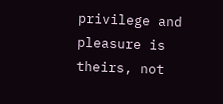privilege and pleasure is theirs, not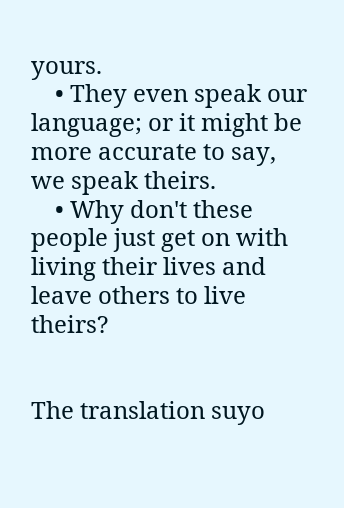yours.
    • They even speak our language; or it might be more accurate to say, we speak theirs.
    • Why don't these people just get on with living their lives and leave others to live theirs?


The translation suyo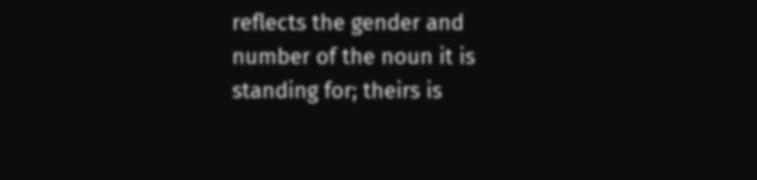reflects the gender and number of the noun it is standing for; theirs is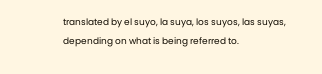translated by el suyo, la suya, los suyos, las suyas, depending on what is being referred to.